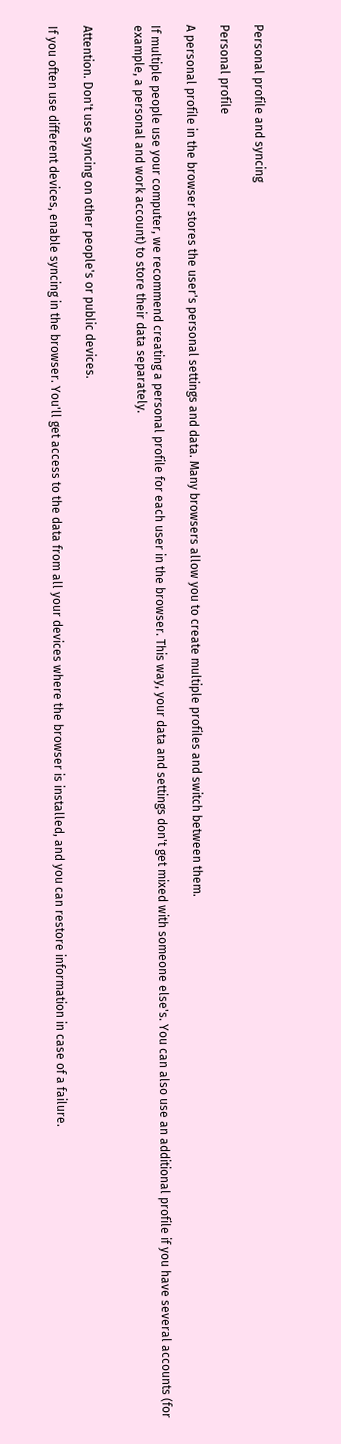Personal profile and syncing

Personal profile

A personal profile in the browser stores the user's personal settings and data. Many browsers allow you to create multiple profiles and switch between them.

If multiple people use your computer, we recommend creating a personal profile for each user in the browser. This way, your data and settings don't get mixed with someone else's. You can also use an additional profile if you have several accounts (for example, a personal and work account) to store their data separately.


Attention. Don't use syncing on other people's or public devices.

If you often use different devices, enable syncing in the browser. You'll get access to the data from all your devices where the browser is installed, and you can restore information in case of a failure.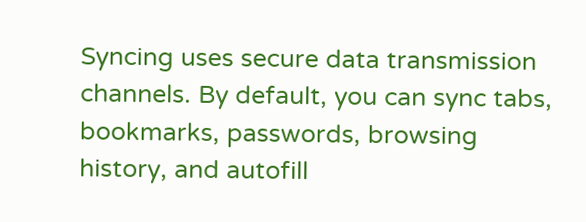Syncing uses secure data transmission channels. By default, you can sync tabs, bookmarks, passwords, browsing history, and autofill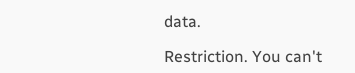data.

Restriction. You can't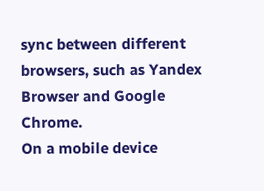sync between different browsers, such as Yandex Browser and Google Chrome.
On a mobile device